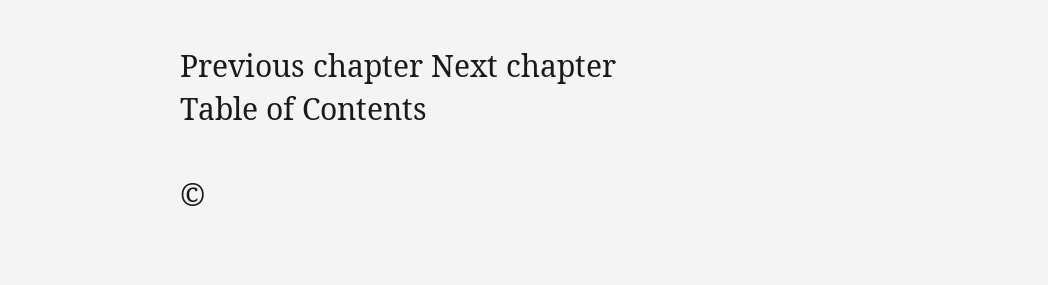Previous chapter Next chapter Table of Contents

©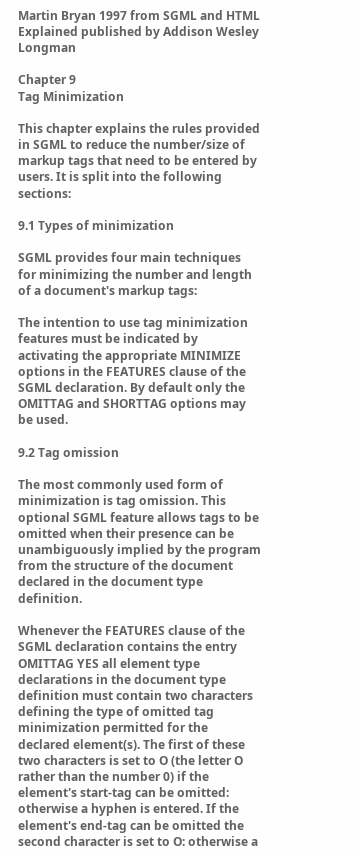Martin Bryan 1997 from SGML and HTML Explained published by Addison Wesley Longman

Chapter 9
Tag Minimization

This chapter explains the rules provided in SGML to reduce the number/size of markup tags that need to be entered by users. It is split into the following sections:

9.1 Types of minimization

SGML provides four main techniques for minimizing the number and length of a document's markup tags:

The intention to use tag minimization features must be indicated by activating the appropriate MINIMIZE options in the FEATURES clause of the SGML declaration. By default only the OMITTAG and SHORTTAG options may be used.

9.2 Tag omission

The most commonly used form of minimization is tag omission. This optional SGML feature allows tags to be omitted when their presence can be unambiguously implied by the program from the structure of the document declared in the document type definition.

Whenever the FEATURES clause of the SGML declaration contains the entry OMITTAG YES all element type declarations in the document type definition must contain two characters defining the type of omitted tag minimization permitted for the declared element(s). The first of these two characters is set to O (the letter O rather than the number 0) if the element's start-tag can be omitted: otherwise a hyphen is entered. If the element's end-tag can be omitted the second character is set to O: otherwise a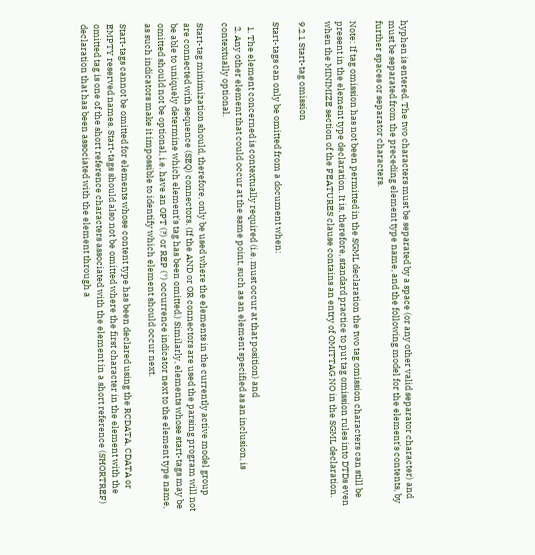hyphen is entered. The two characters must be separated by a space (or any other valid separator character) and must be separated from the preceding element type name, and the following model for the element's contents, by further spaces or separator characters.

Note: If tag omission has not been permitted in the SGML declaration the two tag omission characters can still be present in the element type declaration. It is, therefore, standard practice to put tag omission rules into DTDs even when the MINIMIZE section of the FEATURES clause contains an entry of OMITTAG NO in the SGML declaration.

9.2.1 Start-tag omission

Start-tags can only be omitted from a document when:

  1. The element concerned is contextually required (i.e. must occur at that position) and
  2. Any other element that could occur at the same point, such as an element specified as an inclusion, is contextually optional.

Start-tag minimization should, therefore, only be used where the elements in the currently active model group are connected with sequence (SEQ) connectors. (If the AND or OR connectors are used the parsing program will not be able to uniquely determine which element's tag has been omitted.) Similarly, elements whose start-tags may be omitted should not be optional, i.e. have an OPT (?) or REP (*) occurrence indicator next to the element type name, as such indicators make it impossible to identify which element should occur next.

Start-tags cannot be omitted for elements whose content type has been declared using the RCDATA, CDATA or EMPTY reserved names. Start-tags should also not be omitted where the first character in the element with the omitted tag is one of the short reference characters associated with the element in a short reference (SHORTREF) declaration that has been associated with the element through a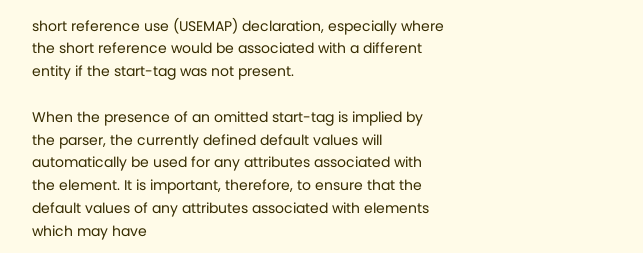short reference use (USEMAP) declaration, especially where the short reference would be associated with a different entity if the start-tag was not present.

When the presence of an omitted start-tag is implied by the parser, the currently defined default values will automatically be used for any attributes associated with the element. It is important, therefore, to ensure that the default values of any attributes associated with elements which may have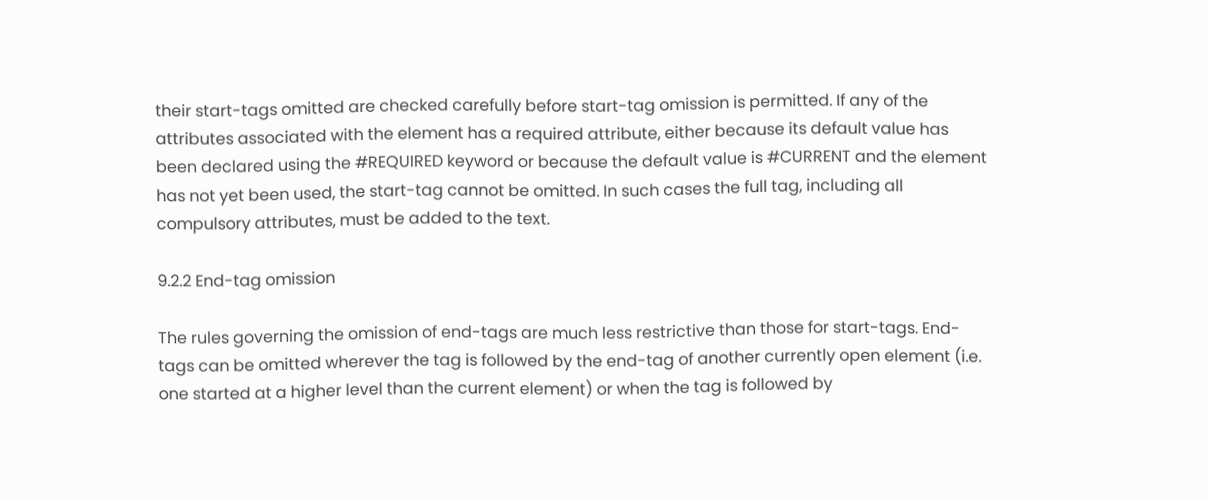their start-tags omitted are checked carefully before start-tag omission is permitted. If any of the attributes associated with the element has a required attribute, either because its default value has been declared using the #REQUIRED keyword or because the default value is #CURRENT and the element has not yet been used, the start-tag cannot be omitted. In such cases the full tag, including all compulsory attributes, must be added to the text.

9.2.2 End-tag omission

The rules governing the omission of end-tags are much less restrictive than those for start-tags. End-tags can be omitted wherever the tag is followed by the end-tag of another currently open element (i.e. one started at a higher level than the current element) or when the tag is followed by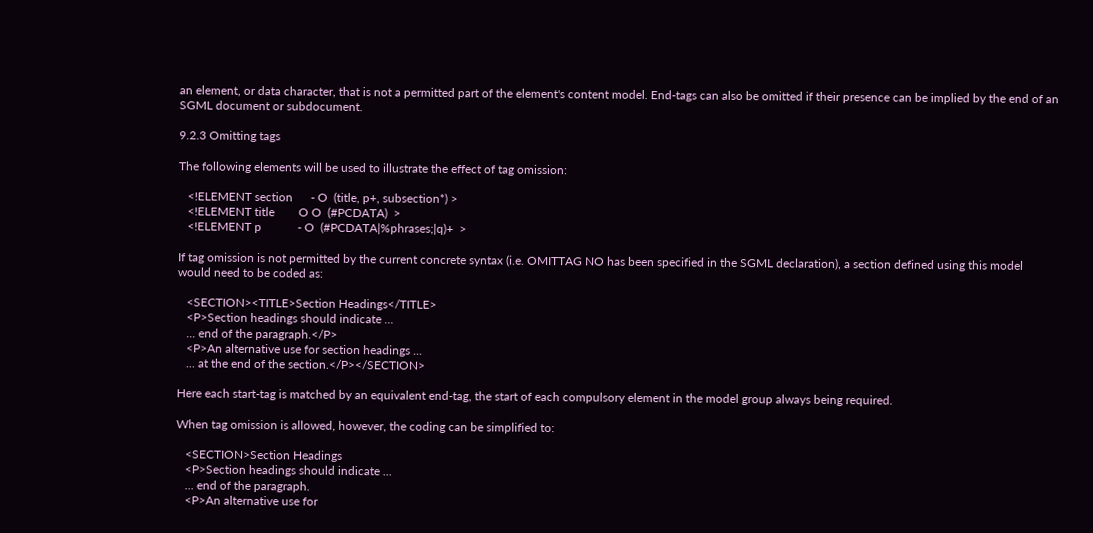an element, or data character, that is not a permitted part of the element's content model. End-tags can also be omitted if their presence can be implied by the end of an SGML document or subdocument.

9.2.3 Omitting tags

The following elements will be used to illustrate the effect of tag omission:

   <!ELEMENT section      - O  (title, p+, subsection*) >
   <!ELEMENT title        O O  (#PCDATA)  >
   <!ELEMENT p            - O  (#PCDATA|%phrases;|q)+  >

If tag omission is not permitted by the current concrete syntax (i.e. OMITTAG NO has been specified in the SGML declaration), a section defined using this model would need to be coded as:

   <SECTION><TITLE>Section Headings</TITLE>
   <P>Section headings should indicate ...
   ... end of the paragraph.</P>
   <P>An alternative use for section headings ...
   ... at the end of the section.</P></SECTION>

Here each start-tag is matched by an equivalent end-tag, the start of each compulsory element in the model group always being required.

When tag omission is allowed, however, the coding can be simplified to:

   <SECTION>Section Headings
   <P>Section headings should indicate ...
   ... end of the paragraph.
   <P>An alternative use for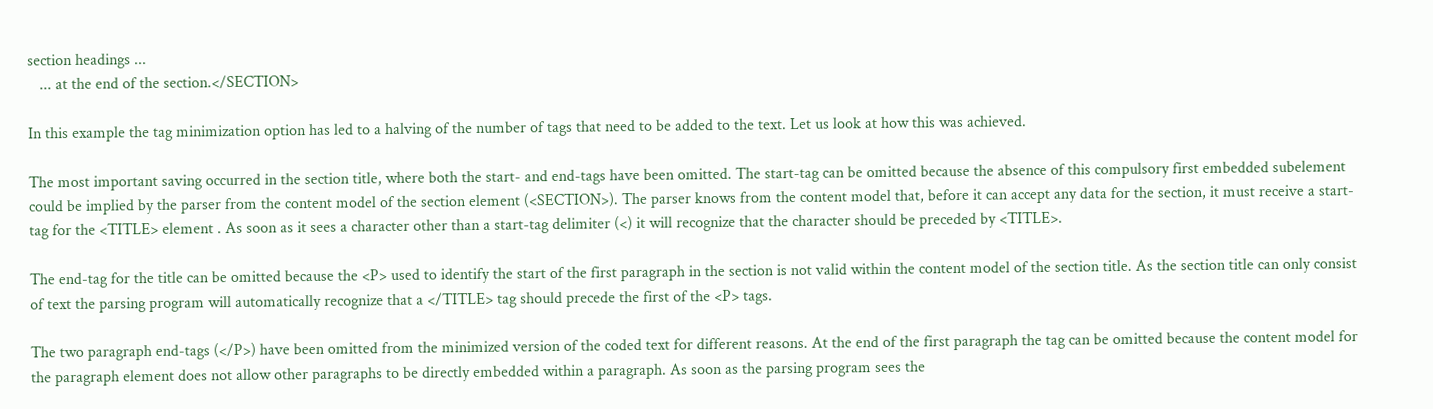section headings ...
   ... at the end of the section.</SECTION>

In this example the tag minimization option has led to a halving of the number of tags that need to be added to the text. Let us look at how this was achieved.

The most important saving occurred in the section title, where both the start- and end-tags have been omitted. The start-tag can be omitted because the absence of this compulsory first embedded subelement could be implied by the parser from the content model of the section element (<SECTION>). The parser knows from the content model that, before it can accept any data for the section, it must receive a start-tag for the <TITLE> element . As soon as it sees a character other than a start-tag delimiter (<) it will recognize that the character should be preceded by <TITLE>.

The end-tag for the title can be omitted because the <P> used to identify the start of the first paragraph in the section is not valid within the content model of the section title. As the section title can only consist of text the parsing program will automatically recognize that a </TITLE> tag should precede the first of the <P> tags.

The two paragraph end-tags (</P>) have been omitted from the minimized version of the coded text for different reasons. At the end of the first paragraph the tag can be omitted because the content model for the paragraph element does not allow other paragraphs to be directly embedded within a paragraph. As soon as the parsing program sees the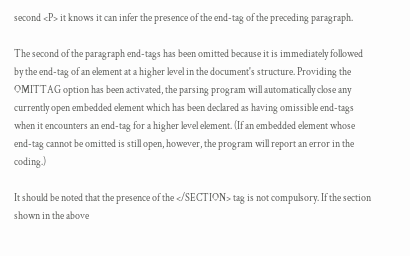second <P> it knows it can infer the presence of the end-tag of the preceding paragraph.

The second of the paragraph end-tags has been omitted because it is immediately followed by the end-tag of an element at a higher level in the document's structure. Providing the OMITTAG option has been activated, the parsing program will automatically close any currently open embedded element which has been declared as having omissible end-tags when it encounters an end-tag for a higher level element. (If an embedded element whose end-tag cannot be omitted is still open, however, the program will report an error in the coding.)

It should be noted that the presence of the </SECTION> tag is not compulsory. If the section shown in the above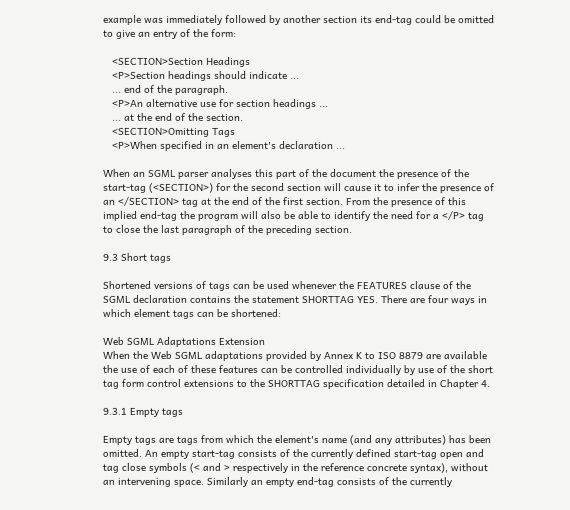example was immediately followed by another section its end-tag could be omitted to give an entry of the form:

   <SECTION>Section Headings
   <P>Section headings should indicate ...
   ... end of the paragraph.
   <P>An alternative use for section headings ...
   ... at the end of the section.
   <SECTION>Omitting Tags
   <P>When specified in an element's declaration ...

When an SGML parser analyses this part of the document the presence of the start-tag (<SECTION>) for the second section will cause it to infer the presence of an </SECTION> tag at the end of the first section. From the presence of this implied end-tag the program will also be able to identify the need for a </P> tag to close the last paragraph of the preceding section.

9.3 Short tags

Shortened versions of tags can be used whenever the FEATURES clause of the SGML declaration contains the statement SHORTTAG YES. There are four ways in which element tags can be shortened:

Web SGML Adaptations Extension
When the Web SGML adaptations provided by Annex K to ISO 8879 are available the use of each of these features can be controlled individually by use of the short tag form control extensions to the SHORTTAG specification detailed in Chapter 4.

9.3.1 Empty tags

Empty tags are tags from which the element's name (and any attributes) has been omitted. An empty start-tag consists of the currently defined start-tag open and tag close symbols (< and > respectively in the reference concrete syntax), without an intervening space. Similarly an empty end-tag consists of the currently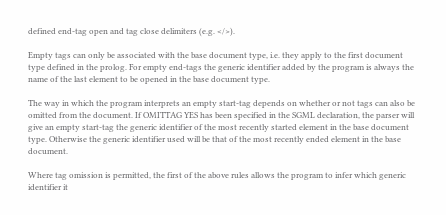defined end-tag open and tag close delimiters (e.g. </>).

Empty tags can only be associated with the base document type, i.e. they apply to the first document type defined in the prolog. For empty end-tags the generic identifier added by the program is always the name of the last element to be opened in the base document type.

The way in which the program interprets an empty start-tag depends on whether or not tags can also be omitted from the document. If OMITTAG YES has been specified in the SGML declaration, the parser will give an empty start-tag the generic identifier of the most recently started element in the base document type. Otherwise the generic identifier used will be that of the most recently ended element in the base document.

Where tag omission is permitted, the first of the above rules allows the program to infer which generic identifier it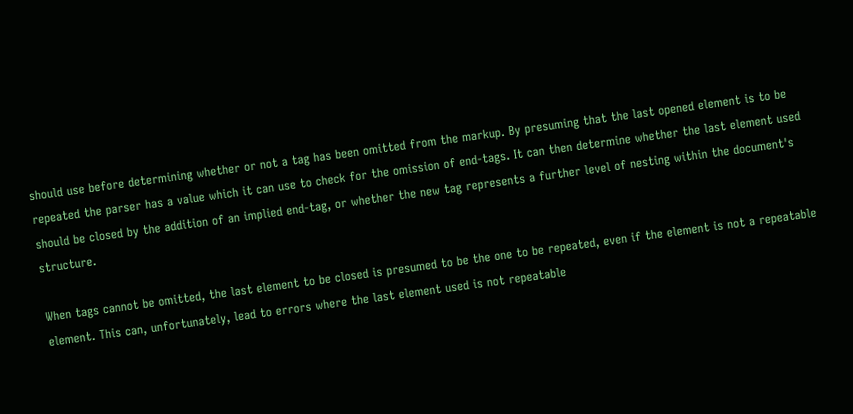should use before determining whether or not a tag has been omitted from the markup. By presuming that the last opened element is to be repeated the parser has a value which it can use to check for the omission of end-tags. It can then determine whether the last element used should be closed by the addition of an implied end-tag, or whether the new tag represents a further level of nesting within the document's structure.

When tags cannot be omitted, the last element to be closed is presumed to be the one to be repeated, even if the element is not a repeatable element. This can, unfortunately, lead to errors where the last element used is not repeatable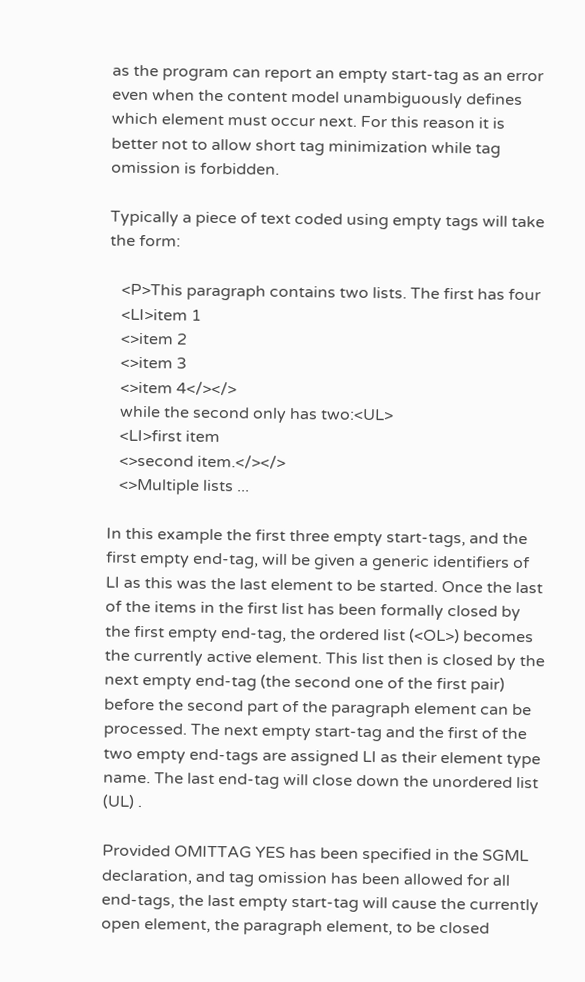as the program can report an empty start-tag as an error even when the content model unambiguously defines which element must occur next. For this reason it is better not to allow short tag minimization while tag omission is forbidden.

Typically a piece of text coded using empty tags will take the form:

   <P>This paragraph contains two lists. The first has four
   <LI>item 1
   <>item 2
   <>item 3
   <>item 4</></>
   while the second only has two:<UL>
   <LI>first item
   <>second item.</></>
   <>Multiple lists ...

In this example the first three empty start-tags, and the first empty end-tag, will be given a generic identifiers of LI as this was the last element to be started. Once the last of the items in the first list has been formally closed by the first empty end-tag, the ordered list (<OL>) becomes the currently active element. This list then is closed by the next empty end-tag (the second one of the first pair) before the second part of the paragraph element can be processed. The next empty start-tag and the first of the two empty end-tags are assigned LI as their element type name. The last end-tag will close down the unordered list (UL) .

Provided OMITTAG YES has been specified in the SGML declaration, and tag omission has been allowed for all end-tags, the last empty start-tag will cause the currently open element, the paragraph element, to be closed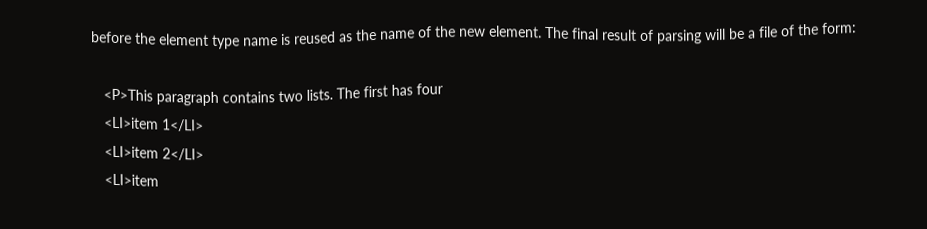before the element type name is reused as the name of the new element. The final result of parsing will be a file of the form:

   <P>This paragraph contains two lists. The first has four
   <LI>item 1</LI>
   <LI>item 2</LI>
   <LI>item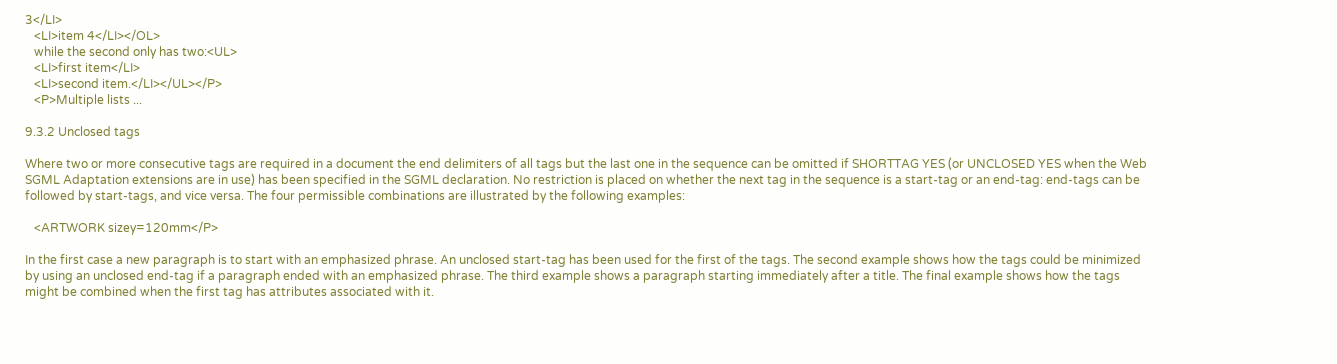3</LI>
   <LI>item 4</LI></OL>
   while the second only has two:<UL>
   <LI>first item</LI>
   <LI>second item.</LI></UL></P>
   <P>Multiple lists ...

9.3.2 Unclosed tags

Where two or more consecutive tags are required in a document the end delimiters of all tags but the last one in the sequence can be omitted if SHORTTAG YES (or UNCLOSED YES when the Web SGML Adaptation extensions are in use) has been specified in the SGML declaration. No restriction is placed on whether the next tag in the sequence is a start-tag or an end-tag: end-tags can be followed by start-tags, and vice versa. The four permissible combinations are illustrated by the following examples:

   <ARTWORK sizey=120mm</P>

In the first case a new paragraph is to start with an emphasized phrase. An unclosed start-tag has been used for the first of the tags. The second example shows how the tags could be minimized by using an unclosed end-tag if a paragraph ended with an emphasized phrase. The third example shows a paragraph starting immediately after a title. The final example shows how the tags might be combined when the first tag has attributes associated with it.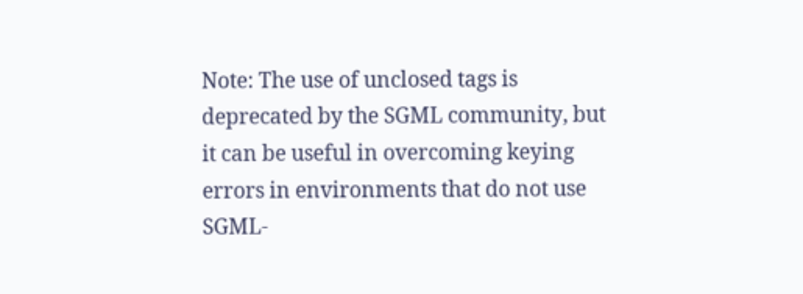Note: The use of unclosed tags is deprecated by the SGML community, but it can be useful in overcoming keying errors in environments that do not use SGML-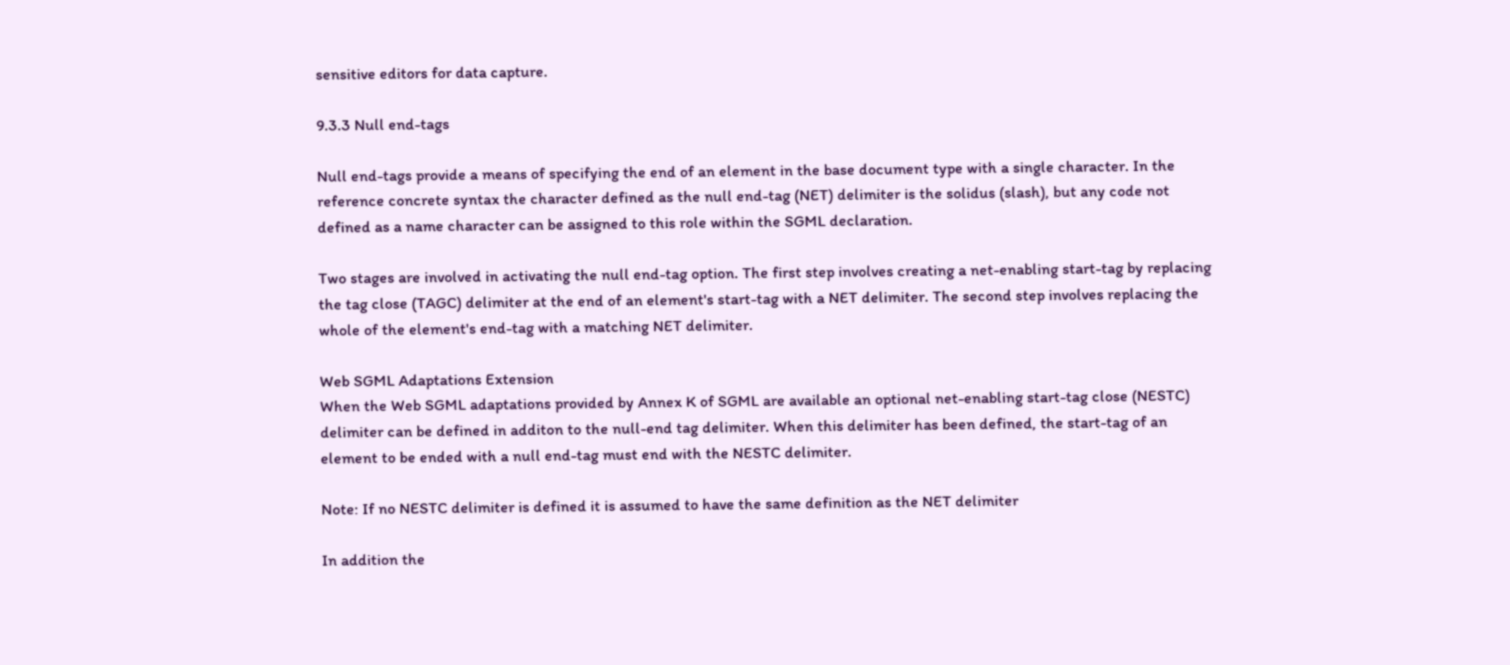sensitive editors for data capture.

9.3.3 Null end-tags

Null end-tags provide a means of specifying the end of an element in the base document type with a single character. In the reference concrete syntax the character defined as the null end-tag (NET) delimiter is the solidus (slash), but any code not defined as a name character can be assigned to this role within the SGML declaration.

Two stages are involved in activating the null end-tag option. The first step involves creating a net-enabling start-tag by replacing the tag close (TAGC) delimiter at the end of an element's start-tag with a NET delimiter. The second step involves replacing the whole of the element's end-tag with a matching NET delimiter.

Web SGML Adaptations Extension
When the Web SGML adaptations provided by Annex K of SGML are available an optional net-enabling start-tag close (NESTC) delimiter can be defined in additon to the null-end tag delimiter. When this delimiter has been defined, the start-tag of an element to be ended with a null end-tag must end with the NESTC delimiter.

Note: If no NESTC delimiter is defined it is assumed to have the same definition as the NET delimiter

In addition the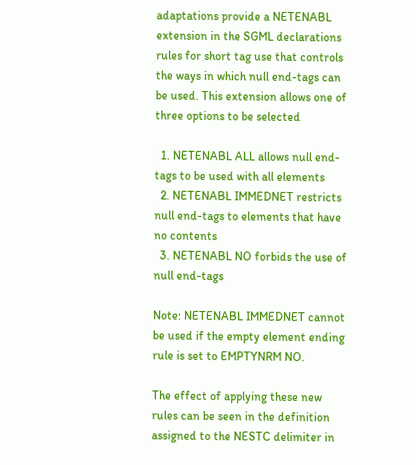adaptations provide a NETENABL extension in the SGML declarations rules for short tag use that controls the ways in which null end-tags can be used. This extension allows one of three options to be selected

  1. NETENABL ALL allows null end-tags to be used with all elements
  2. NETENABL IMMEDNET restricts null end-tags to elements that have no contents
  3. NETENABL NO forbids the use of null end-tags

Note: NETENABL IMMEDNET cannot be used if the empty element ending rule is set to EMPTYNRM NO.

The effect of applying these new rules can be seen in the definition assigned to the NESTC delimiter in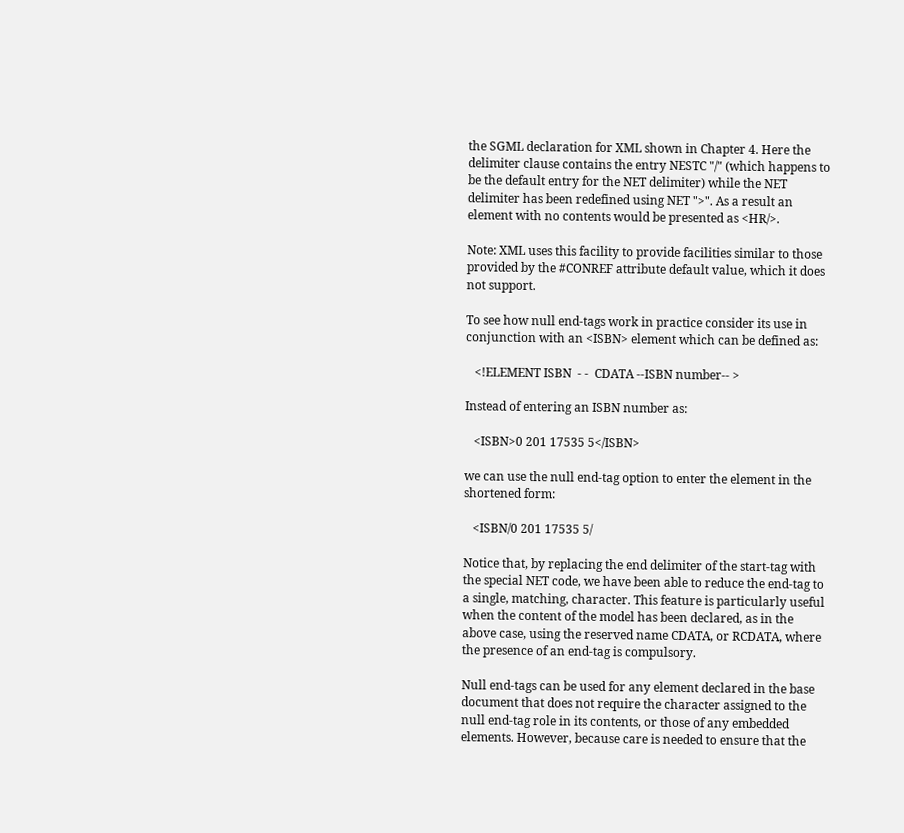the SGML declaration for XML shown in Chapter 4. Here the delimiter clause contains the entry NESTC "/" (which happens to be the default entry for the NET delimiter) while the NET delimiter has been redefined using NET ">". As a result an element with no contents would be presented as <HR/>.

Note: XML uses this facility to provide facilities similar to those provided by the #CONREF attribute default value, which it does not support.

To see how null end-tags work in practice consider its use in conjunction with an <ISBN> element which can be defined as:

   <!ELEMENT ISBN  - -  CDATA --ISBN number-- >

Instead of entering an ISBN number as:

   <ISBN>0 201 17535 5</ISBN>

we can use the null end-tag option to enter the element in the shortened form:

   <ISBN/0 201 17535 5/

Notice that, by replacing the end delimiter of the start-tag with the special NET code, we have been able to reduce the end-tag to a single, matching, character. This feature is particularly useful when the content of the model has been declared, as in the above case, using the reserved name CDATA, or RCDATA, where the presence of an end-tag is compulsory.

Null end-tags can be used for any element declared in the base document that does not require the character assigned to the null end-tag role in its contents, or those of any embedded elements. However, because care is needed to ensure that the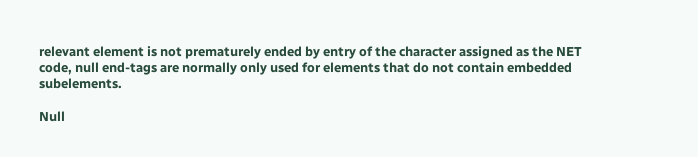relevant element is not prematurely ended by entry of the character assigned as the NET code, null end-tags are normally only used for elements that do not contain embedded subelements.

Null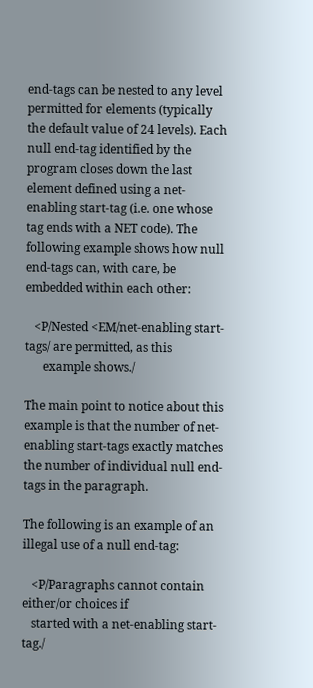end-tags can be nested to any level permitted for elements (typically the default value of 24 levels). Each null end-tag identified by the program closes down the last element defined using a net-enabling start-tag (i.e. one whose tag ends with a NET code). The following example shows how null end-tags can, with care, be embedded within each other:

   <P/Nested <EM/net-enabling start-tags/ are permitted, as this
      example shows./

The main point to notice about this example is that the number of net-enabling start-tags exactly matches the number of individual null end-tags in the paragraph.

The following is an example of an illegal use of a null end-tag:

   <P/Paragraphs cannot contain either/or choices if
   started with a net-enabling start-tag./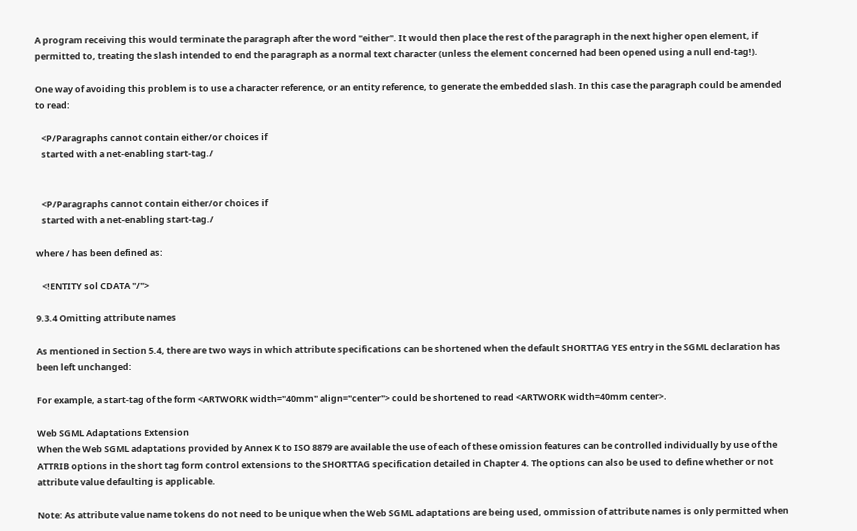A program receiving this would terminate the paragraph after the word "either". It would then place the rest of the paragraph in the next higher open element, if permitted to, treating the slash intended to end the paragraph as a normal text character (unless the element concerned had been opened using a null end-tag!).

One way of avoiding this problem is to use a character reference, or an entity reference, to generate the embedded slash. In this case the paragraph could be amended to read:

   <P/Paragraphs cannot contain either/or choices if
   started with a net-enabling start-tag./


   <P/Paragraphs cannot contain either/or choices if
   started with a net-enabling start-tag./

where / has been defined as:

   <!ENTITY sol CDATA "/">

9.3.4 Omitting attribute names

As mentioned in Section 5.4, there are two ways in which attribute specifications can be shortened when the default SHORTTAG YES entry in the SGML declaration has been left unchanged:

For example, a start-tag of the form <ARTWORK width="40mm" align="center"> could be shortened to read <ARTWORK width=40mm center>.

Web SGML Adaptations Extension
When the Web SGML adaptations provided by Annex K to ISO 8879 are available the use of each of these omission features can be controlled individually by use of the ATTRIB options in the short tag form control extensions to the SHORTTAG specification detailed in Chapter 4. The options can also be used to define whether or not attribute value defaulting is applicable.

Note: As attribute value name tokens do not need to be unique when the Web SGML adaptations are being used, ommission of attribute names is only permitted when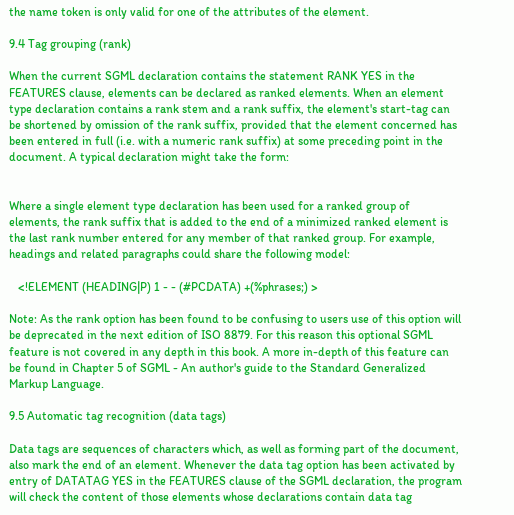the name token is only valid for one of the attributes of the element.

9.4 Tag grouping (rank)

When the current SGML declaration contains the statement RANK YES in the FEATURES clause, elements can be declared as ranked elements. When an element type declaration contains a rank stem and a rank suffix, the element's start-tag can be shortened by omission of the rank suffix, provided that the element concerned has been entered in full (i.e. with a numeric rank suffix) at some preceding point in the document. A typical declaration might take the form:


Where a single element type declaration has been used for a ranked group of elements, the rank suffix that is added to the end of a minimized ranked element is the last rank number entered for any member of that ranked group. For example, headings and related paragraphs could share the following model:

   <!ELEMENT (HEADING|P) 1 - - (#PCDATA) +(%phrases;) >

Note: As the rank option has been found to be confusing to users use of this option will be deprecated in the next edition of ISO 8879. For this reason this optional SGML feature is not covered in any depth in this book. A more in-depth of this feature can be found in Chapter 5 of SGML - An author's guide to the Standard Generalized Markup Language.

9.5 Automatic tag recognition (data tags)

Data tags are sequences of characters which, as well as forming part of the document, also mark the end of an element. Whenever the data tag option has been activated by entry of DATATAG YES in the FEATURES clause of the SGML declaration, the program will check the content of those elements whose declarations contain data tag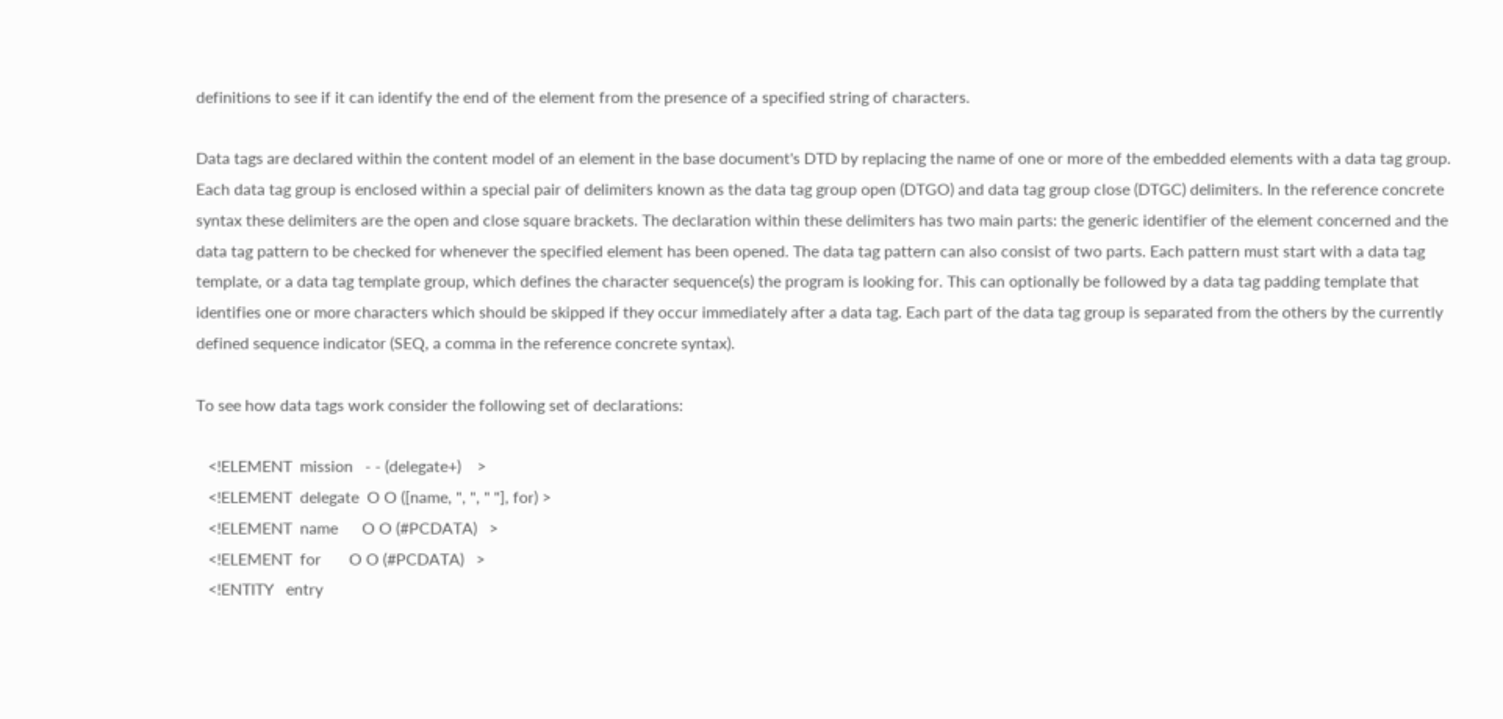definitions to see if it can identify the end of the element from the presence of a specified string of characters.

Data tags are declared within the content model of an element in the base document's DTD by replacing the name of one or more of the embedded elements with a data tag group. Each data tag group is enclosed within a special pair of delimiters known as the data tag group open (DTGO) and data tag group close (DTGC) delimiters. In the reference concrete syntax these delimiters are the open and close square brackets. The declaration within these delimiters has two main parts: the generic identifier of the element concerned and the data tag pattern to be checked for whenever the specified element has been opened. The data tag pattern can also consist of two parts. Each pattern must start with a data tag template, or a data tag template group, which defines the character sequence(s) the program is looking for. This can optionally be followed by a data tag padding template that identifies one or more characters which should be skipped if they occur immediately after a data tag. Each part of the data tag group is separated from the others by the currently defined sequence indicator (SEQ, a comma in the reference concrete syntax).

To see how data tags work consider the following set of declarations:

   <!ELEMENT  mission   - - (delegate+)    >
   <!ELEMENT  delegate  O O ([name, ", ", " "], for) >
   <!ELEMENT  name      O O (#PCDATA)   >
   <!ELEMENT  for       O O (#PCDATA)   >
   <!ENTITY   entry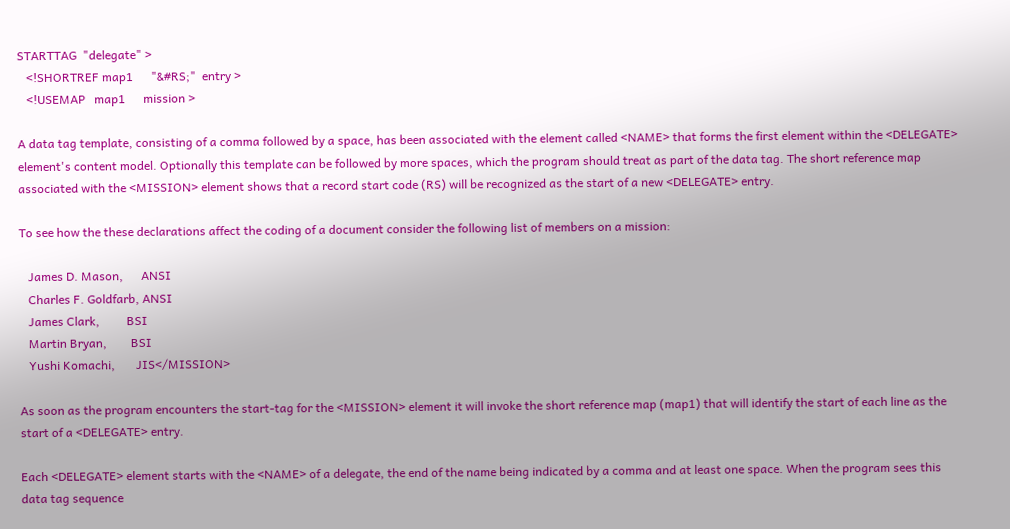STARTTAG  "delegate" >
   <!SHORTREF map1      "&#RS;"  entry >
   <!USEMAP   map1      mission >

A data tag template, consisting of a comma followed by a space, has been associated with the element called <NAME> that forms the first element within the <DELEGATE> element's content model. Optionally this template can be followed by more spaces, which the program should treat as part of the data tag. The short reference map associated with the <MISSION> element shows that a record start code (RS) will be recognized as the start of a new <DELEGATE> entry.

To see how the these declarations affect the coding of a document consider the following list of members on a mission:

   James D. Mason,      ANSI
   Charles F. Goldfarb, ANSI
   James Clark,         BSI
   Martin Bryan,        BSI
   Yushi Komachi,       JIS</MISSION>

As soon as the program encounters the start-tag for the <MISSION> element it will invoke the short reference map (map1) that will identify the start of each line as the start of a <DELEGATE> entry.

Each <DELEGATE> element starts with the <NAME> of a delegate, the end of the name being indicated by a comma and at least one space. When the program sees this data tag sequence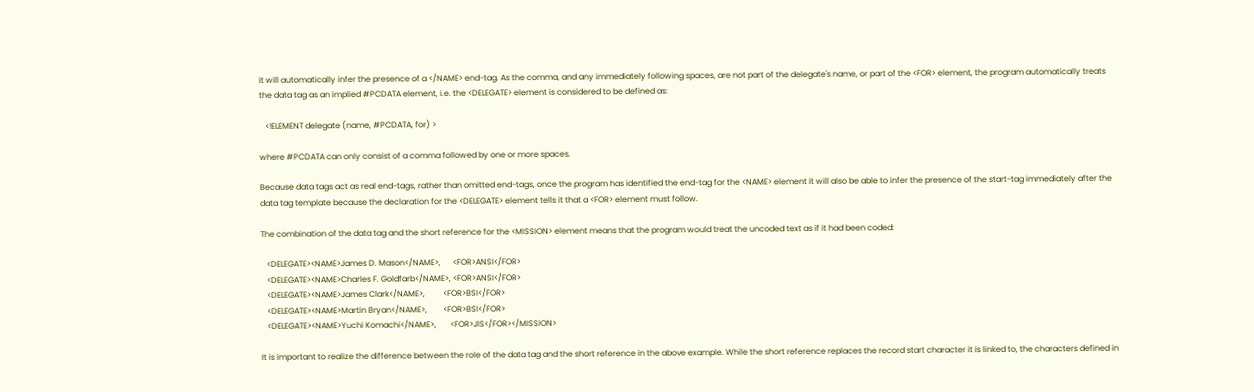it will automatically infer the presence of a </NAME> end-tag. As the comma, and any immediately following spaces, are not part of the delegate's name, or part of the <FOR> element, the program automatically treats the data tag as an implied #PCDATA element, i.e. the <DELEGATE> element is considered to be defined as:

   <!ELEMENT delegate (name, #PCDATA, for) >

where #PCDATA can only consist of a comma followed by one or more spaces.

Because data tags act as real end-tags, rather than omitted end-tags, once the program has identified the end-tag for the <NAME> element it will also be able to infer the presence of the start-tag immediately after the data tag template because the declaration for the <DELEGATE> element tells it that a <FOR> element must follow.

The combination of the data tag and the short reference for the <MISSION> element means that the program would treat the uncoded text as if it had been coded:

   <DELEGATE><NAME>James D. Mason</NAME>,      <FOR>ANSI</FOR>
   <DELEGATE><NAME>Charles F. Goldfarb</NAME>, <FOR>ANSI</FOR>
   <DELEGATE><NAME>James Clark</NAME>,         <FOR>BSI</FOR>
   <DELEGATE><NAME>Martin Bryan</NAME>,        <FOR>BSI</FOR>
   <DELEGATE><NAME>Yuchi Komachi</NAME>,       <FOR>JIS</FOR></MISSION>

It is important to realize the difference between the role of the data tag and the short reference in the above example. While the short reference replaces the record start character it is linked to, the characters defined in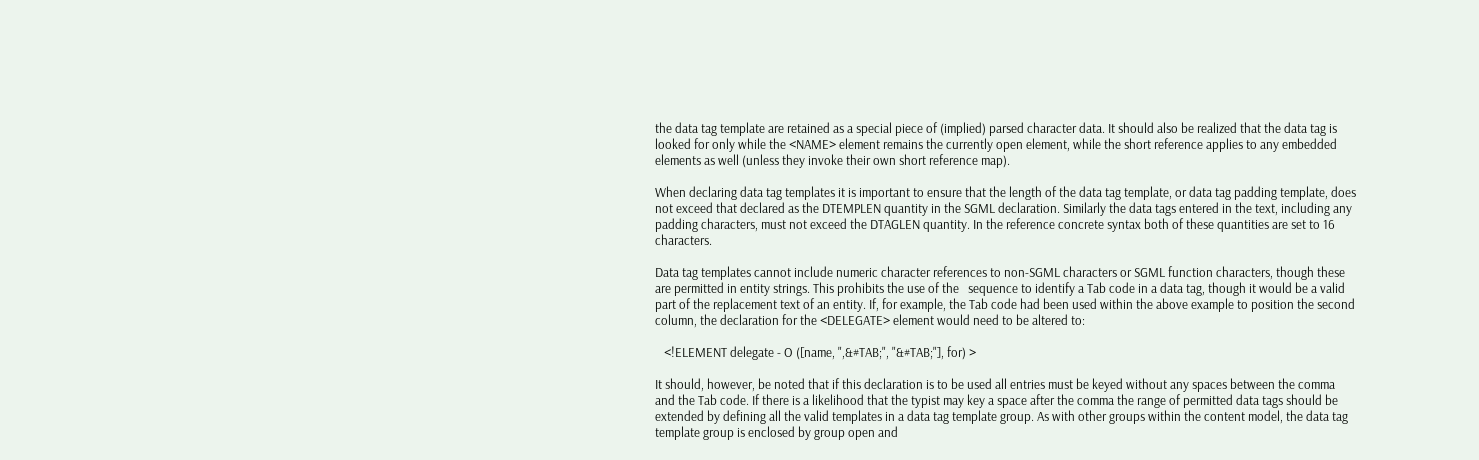the data tag template are retained as a special piece of (implied) parsed character data. It should also be realized that the data tag is looked for only while the <NAME> element remains the currently open element, while the short reference applies to any embedded elements as well (unless they invoke their own short reference map).

When declaring data tag templates it is important to ensure that the length of the data tag template, or data tag padding template, does not exceed that declared as the DTEMPLEN quantity in the SGML declaration. Similarly the data tags entered in the text, including any padding characters, must not exceed the DTAGLEN quantity. In the reference concrete syntax both of these quantities are set to 16 characters.

Data tag templates cannot include numeric character references to non-SGML characters or SGML function characters, though these are permitted in entity strings. This prohibits the use of the   sequence to identify a Tab code in a data tag, though it would be a valid part of the replacement text of an entity. If, for example, the Tab code had been used within the above example to position the second column, the declaration for the <DELEGATE> element would need to be altered to:

   <!ELEMENT delegate - O ([name, ",&#TAB;", "&#TAB;"], for) >

It should, however, be noted that if this declaration is to be used all entries must be keyed without any spaces between the comma and the Tab code. If there is a likelihood that the typist may key a space after the comma the range of permitted data tags should be extended by defining all the valid templates in a data tag template group. As with other groups within the content model, the data tag template group is enclosed by group open and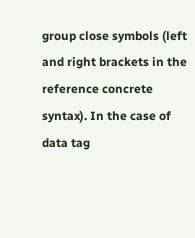group close symbols (left and right brackets in the reference concrete syntax). In the case of data tag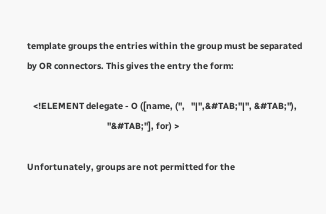template groups the entries within the group must be separated by OR connectors. This gives the entry the form:

   <!ELEMENT delegate - O ([name, (",   "|",&#TAB;"|", &#TAB;"),
                                        "&#TAB;"], for) >

Unfortunately, groups are not permitted for the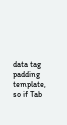data tag padding template, so if Tab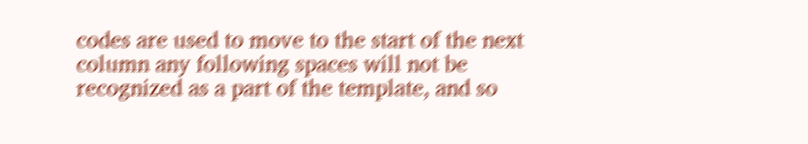codes are used to move to the start of the next column any following spaces will not be recognized as a part of the template, and so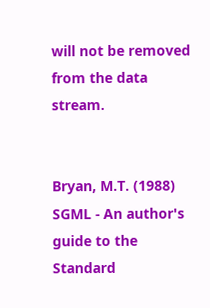will not be removed from the data stream.


Bryan, M.T. (1988) SGML - An author's guide to the Standard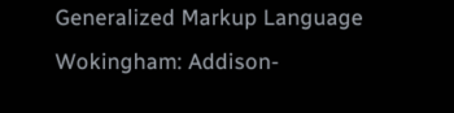Generalized Markup Language Wokingham: Addison-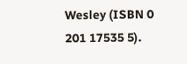Wesley (ISBN 0 201 17535 5).